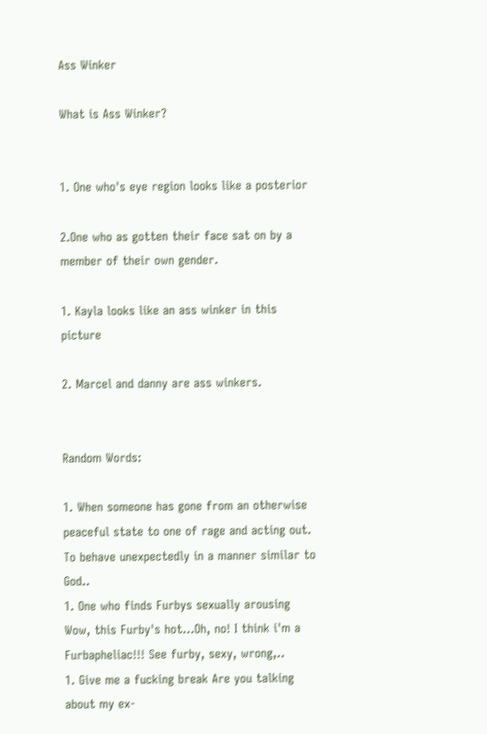Ass Winker

What is Ass Winker?


1. One who's eye region looks like a posterior

2.One who as gotten their face sat on by a member of their own gender.

1. Kayla looks like an ass winker in this picture

2. Marcel and danny are ass winkers.


Random Words:

1. When someone has gone from an otherwise peaceful state to one of rage and acting out. To behave unexpectedly in a manner similar to God..
1. One who finds Furbys sexually arousing Wow, this Furby's hot...Oh, no! I think i'm a Furbapheliac!!! See furby, sexy, wrong,..
1. Give me a fucking break Are you talking about my ex-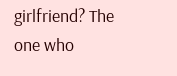girlfriend? The one who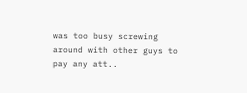was too busy screwing around with other guys to pay any att..